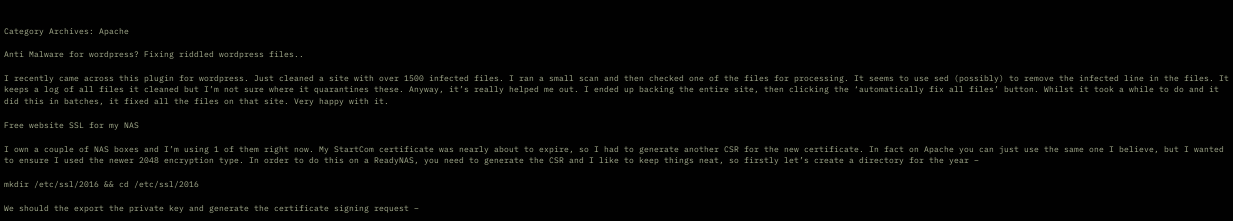Category Archives: Apache

Anti Malware for wordpress? Fixing riddled wordpress files..

I recently came across this plugin for wordpress. Just cleaned a site with over 1500 infected files. I ran a small scan and then checked one of the files for processing. It seems to use sed (possibly) to remove the infected line in the files. It keeps a log of all files it cleaned but I’m not sure where it quarantines these. Anyway, it’s really helped me out. I ended up backing the entire site, then clicking the ‘automatically fix all files’ button. Whilst it took a while to do and it did this in batches, it fixed all the files on that site. Very happy with it.

Free website SSL for my NAS

I own a couple of NAS boxes and I’m using 1 of them right now. My StartCom certificate was nearly about to expire, so I had to generate another CSR for the new certificate. In fact on Apache you can just use the same one I believe, but I wanted to ensure I used the newer 2048 encryption type. In order to do this on a ReadyNAS, you need to generate the CSR and I like to keep things neat, so firstly let’s create a directory for the year –

mkdir /etc/ssl/2016 && cd /etc/ssl/2016

We should the export the private key and generate the certificate signing request –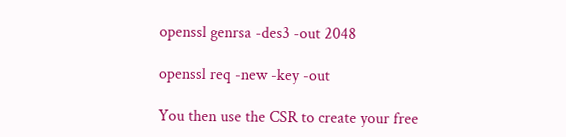openssl genrsa -des3 -out 2048

openssl req -new -key -out

You then use the CSR to create your free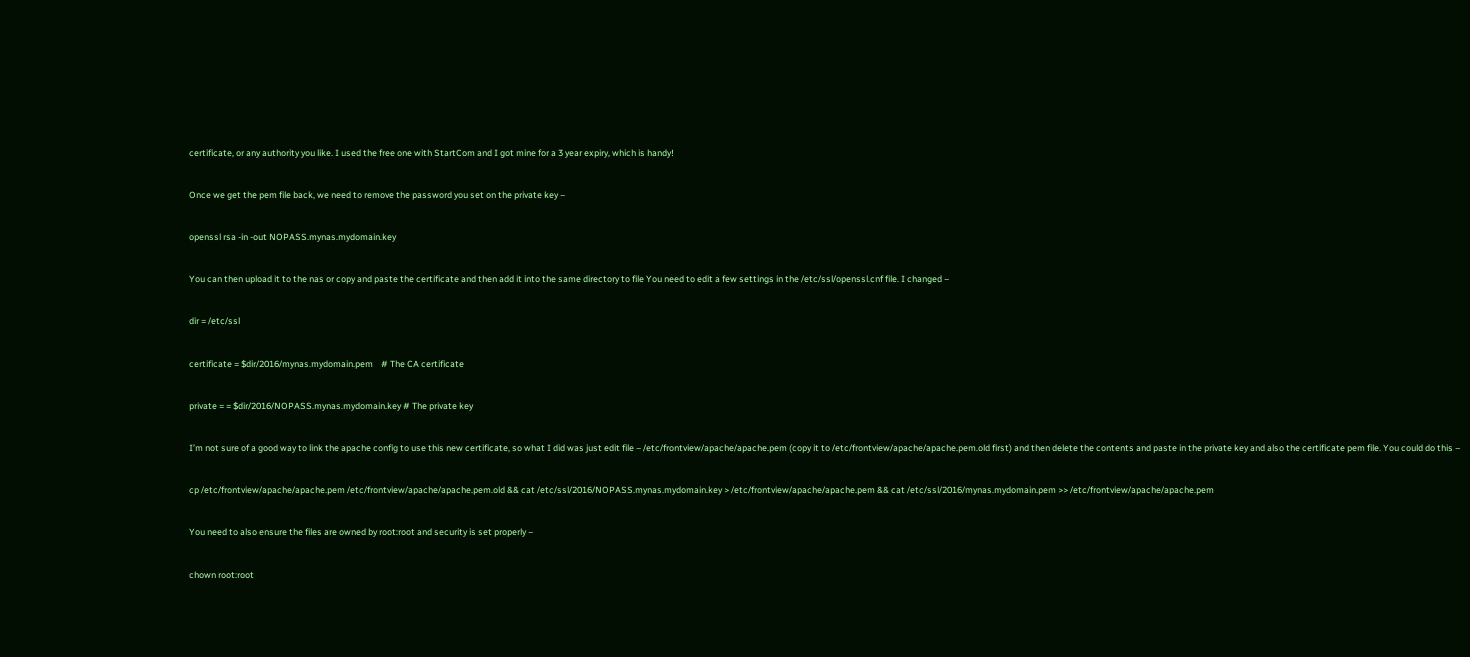certificate, or any authority you like. I used the free one with StartCom and I got mine for a 3 year expiry, which is handy!

Once we get the pem file back, we need to remove the password you set on the private key –

openssl rsa -in -out NOPASS.mynas.mydomain.key

You can then upload it to the nas or copy and paste the certificate and then add it into the same directory to file You need to edit a few settings in the /etc/ssl/openssl.cnf file. I changed –

dir = /etc/ssl

certificate = $dir/2016/mynas.mydomain.pem    # The CA certificate

private = = $dir/2016/NOPASS.mynas.mydomain.key # The private key

I’m not sure of a good way to link the apache config to use this new certificate, so what I did was just edit file – /etc/frontview/apache/apache.pem (copy it to /etc/frontview/apache/apache.pem.old first) and then delete the contents and paste in the private key and also the certificate pem file. You could do this –

cp /etc/frontview/apache/apache.pem /etc/frontview/apache/apache.pem.old && cat /etc/ssl/2016/NOPASS.mynas.mydomain.key > /etc/frontview/apache/apache.pem && cat /etc/ssl/2016/mynas.mydomain.pem >> /etc/frontview/apache/apache.pem

You need to also ensure the files are owned by root:root and security is set properly –

chown root:root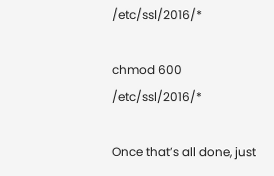/etc/ssl/2016/*

chmod 600 /etc/ssl/2016/*

Once that’s all done, just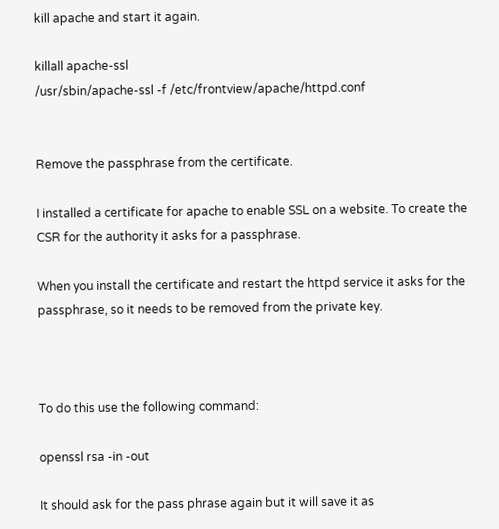kill apache and start it again.

killall apache-ssl
/usr/sbin/apache-ssl -f /etc/frontview/apache/httpd.conf


Remove the passphrase from the certificate.

I installed a certificate for apache to enable SSL on a website. To create the CSR for the authority it asks for a passphrase.

When you install the certificate and restart the httpd service it asks for the passphrase, so it needs to be removed from the private key.



To do this use the following command:

openssl rsa -in -out

It should ask for the pass phrase again but it will save it as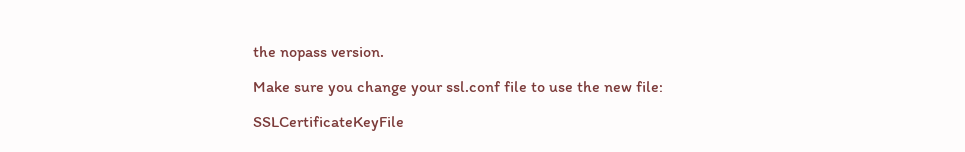the nopass version.

Make sure you change your ssl.conf file to use the new file:

SSLCertificateKeyFile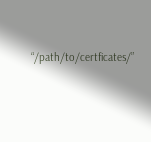“/path/to/certficates/”